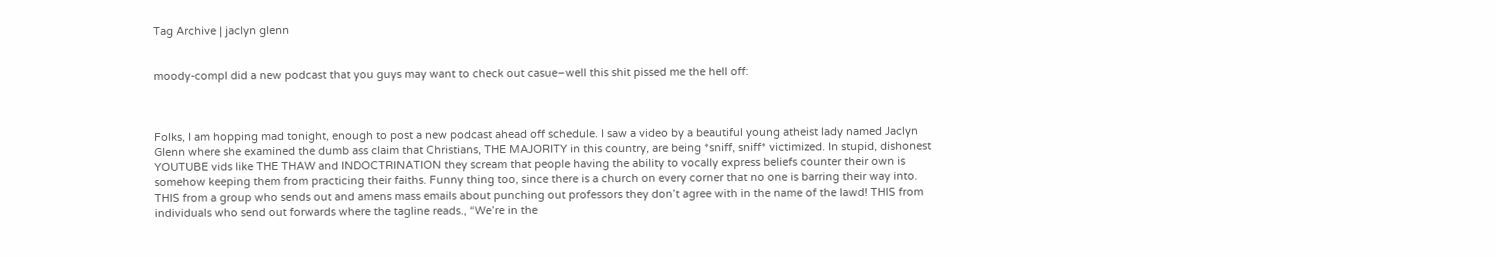Tag Archive | jaclyn glenn


moody-compI did a new podcast that you guys may want to check out casue–well this shit pissed me the hell off:



Folks, I am hopping mad tonight, enough to post a new podcast ahead off schedule. I saw a video by a beautiful young atheist lady named Jaclyn Glenn where she examined the dumb ass claim that Christians, THE MAJORITY in this country, are being *sniff, sniff* victimized. In stupid, dishonest YOUTUBE vids like THE THAW and INDOCTRINATION they scream that people having the ability to vocally express beliefs counter their own is somehow keeping them from practicing their faiths. Funny thing too, since there is a church on every corner that no one is barring their way into. THIS from a group who sends out and amens mass emails about punching out professors they don’t agree with in the name of the lawd! THIS from individuals who send out forwards where the tagline reads., “We’re in the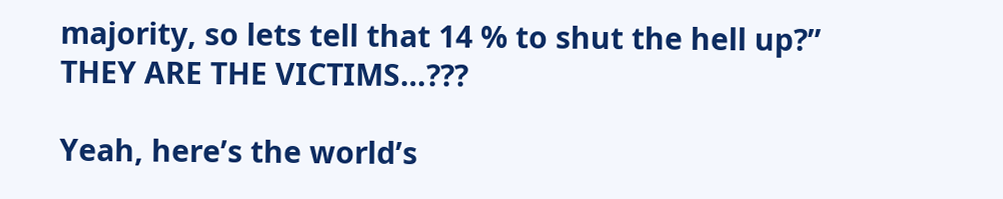majority, so lets tell that 14 % to shut the hell up?” THEY ARE THE VICTIMS…???

Yeah, here’s the world’s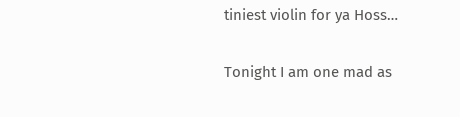tiniest violin for ya Hoss…

Tonight I am one mad as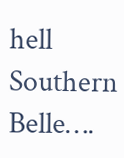hell Southern Belle….